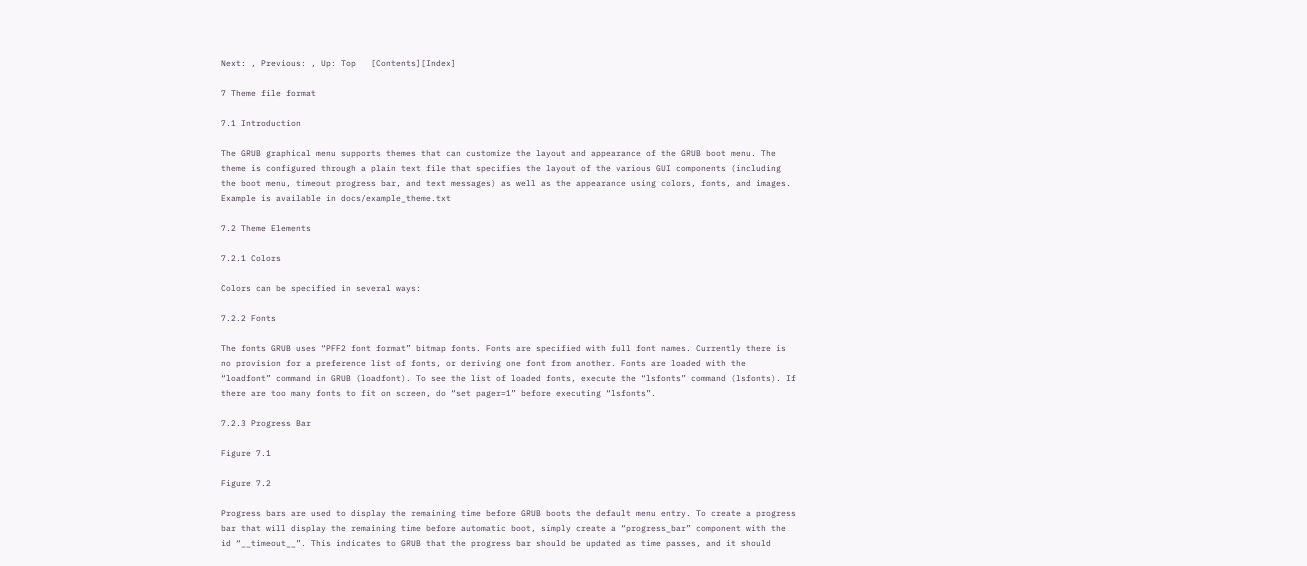Next: , Previous: , Up: Top   [Contents][Index]

7 Theme file format

7.1 Introduction

The GRUB graphical menu supports themes that can customize the layout and appearance of the GRUB boot menu. The theme is configured through a plain text file that specifies the layout of the various GUI components (including the boot menu, timeout progress bar, and text messages) as well as the appearance using colors, fonts, and images. Example is available in docs/example_theme.txt

7.2 Theme Elements

7.2.1 Colors

Colors can be specified in several ways:

7.2.2 Fonts

The fonts GRUB uses “PFF2 font format” bitmap fonts. Fonts are specified with full font names. Currently there is no provision for a preference list of fonts, or deriving one font from another. Fonts are loaded with the “loadfont” command in GRUB (loadfont). To see the list of loaded fonts, execute the “lsfonts” command (lsfonts). If there are too many fonts to fit on screen, do “set pager=1” before executing “lsfonts”.

7.2.3 Progress Bar

Figure 7.1

Figure 7.2

Progress bars are used to display the remaining time before GRUB boots the default menu entry. To create a progress bar that will display the remaining time before automatic boot, simply create a “progress_bar” component with the id “__timeout__”. This indicates to GRUB that the progress bar should be updated as time passes, and it should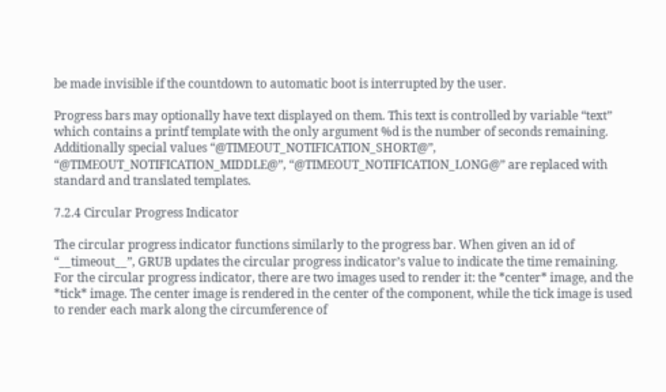be made invisible if the countdown to automatic boot is interrupted by the user.

Progress bars may optionally have text displayed on them. This text is controlled by variable “text” which contains a printf template with the only argument %d is the number of seconds remaining. Additionally special values “@TIMEOUT_NOTIFICATION_SHORT@”, “@TIMEOUT_NOTIFICATION_MIDDLE@”, “@TIMEOUT_NOTIFICATION_LONG@” are replaced with standard and translated templates.

7.2.4 Circular Progress Indicator

The circular progress indicator functions similarly to the progress bar. When given an id of “__timeout__”, GRUB updates the circular progress indicator’s value to indicate the time remaining. For the circular progress indicator, there are two images used to render it: the *center* image, and the *tick* image. The center image is rendered in the center of the component, while the tick image is used to render each mark along the circumference of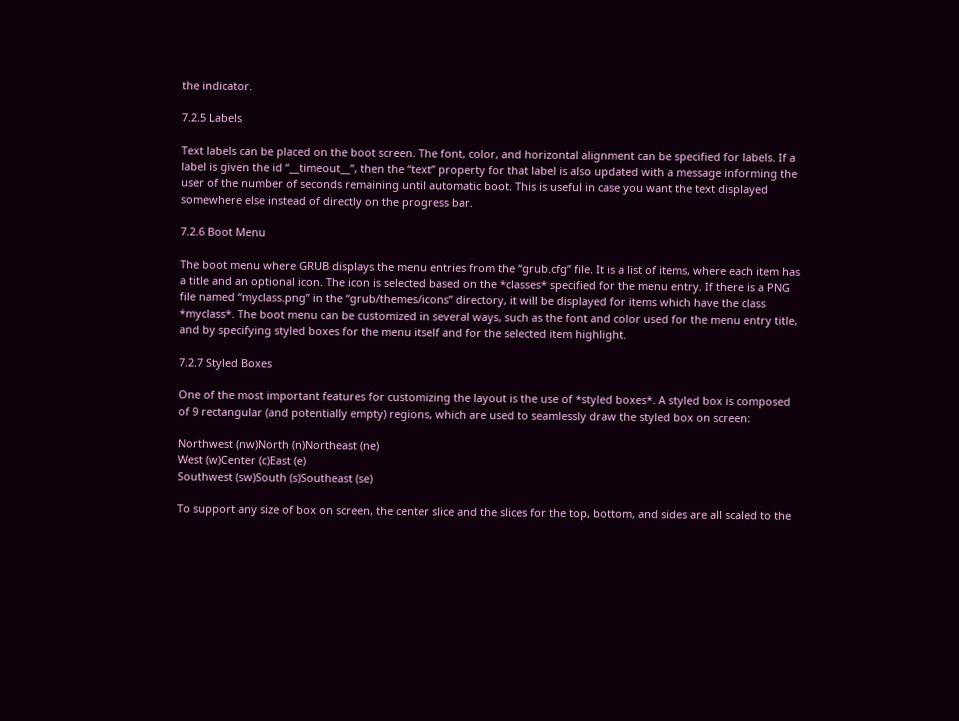the indicator.

7.2.5 Labels

Text labels can be placed on the boot screen. The font, color, and horizontal alignment can be specified for labels. If a label is given the id “__timeout__”, then the “text” property for that label is also updated with a message informing the user of the number of seconds remaining until automatic boot. This is useful in case you want the text displayed somewhere else instead of directly on the progress bar.

7.2.6 Boot Menu

The boot menu where GRUB displays the menu entries from the “grub.cfg” file. It is a list of items, where each item has a title and an optional icon. The icon is selected based on the *classes* specified for the menu entry. If there is a PNG file named “myclass.png” in the “grub/themes/icons” directory, it will be displayed for items which have the class *myclass*. The boot menu can be customized in several ways, such as the font and color used for the menu entry title, and by specifying styled boxes for the menu itself and for the selected item highlight.

7.2.7 Styled Boxes

One of the most important features for customizing the layout is the use of *styled boxes*. A styled box is composed of 9 rectangular (and potentially empty) regions, which are used to seamlessly draw the styled box on screen:

Northwest (nw)North (n)Northeast (ne)
West (w)Center (c)East (e)
Southwest (sw)South (s)Southeast (se)

To support any size of box on screen, the center slice and the slices for the top, bottom, and sides are all scaled to the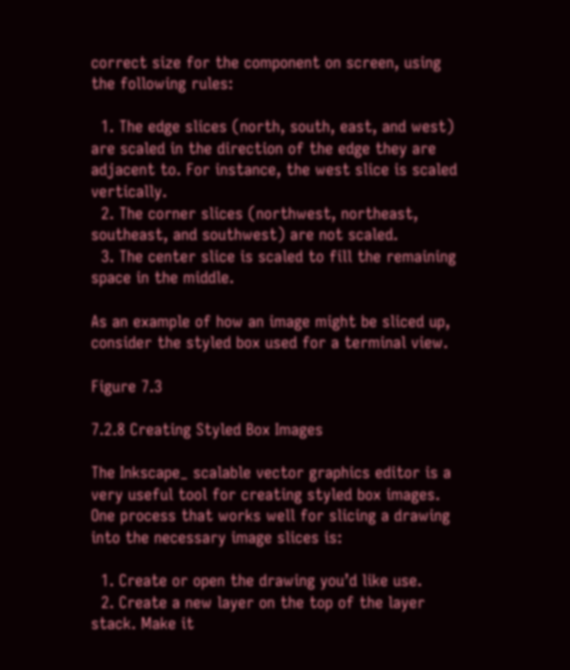correct size for the component on screen, using the following rules:

  1. The edge slices (north, south, east, and west) are scaled in the direction of the edge they are adjacent to. For instance, the west slice is scaled vertically.
  2. The corner slices (northwest, northeast, southeast, and southwest) are not scaled.
  3. The center slice is scaled to fill the remaining space in the middle.

As an example of how an image might be sliced up, consider the styled box used for a terminal view.

Figure 7.3

7.2.8 Creating Styled Box Images

The Inkscape_ scalable vector graphics editor is a very useful tool for creating styled box images. One process that works well for slicing a drawing into the necessary image slices is:

  1. Create or open the drawing you’d like use.
  2. Create a new layer on the top of the layer stack. Make it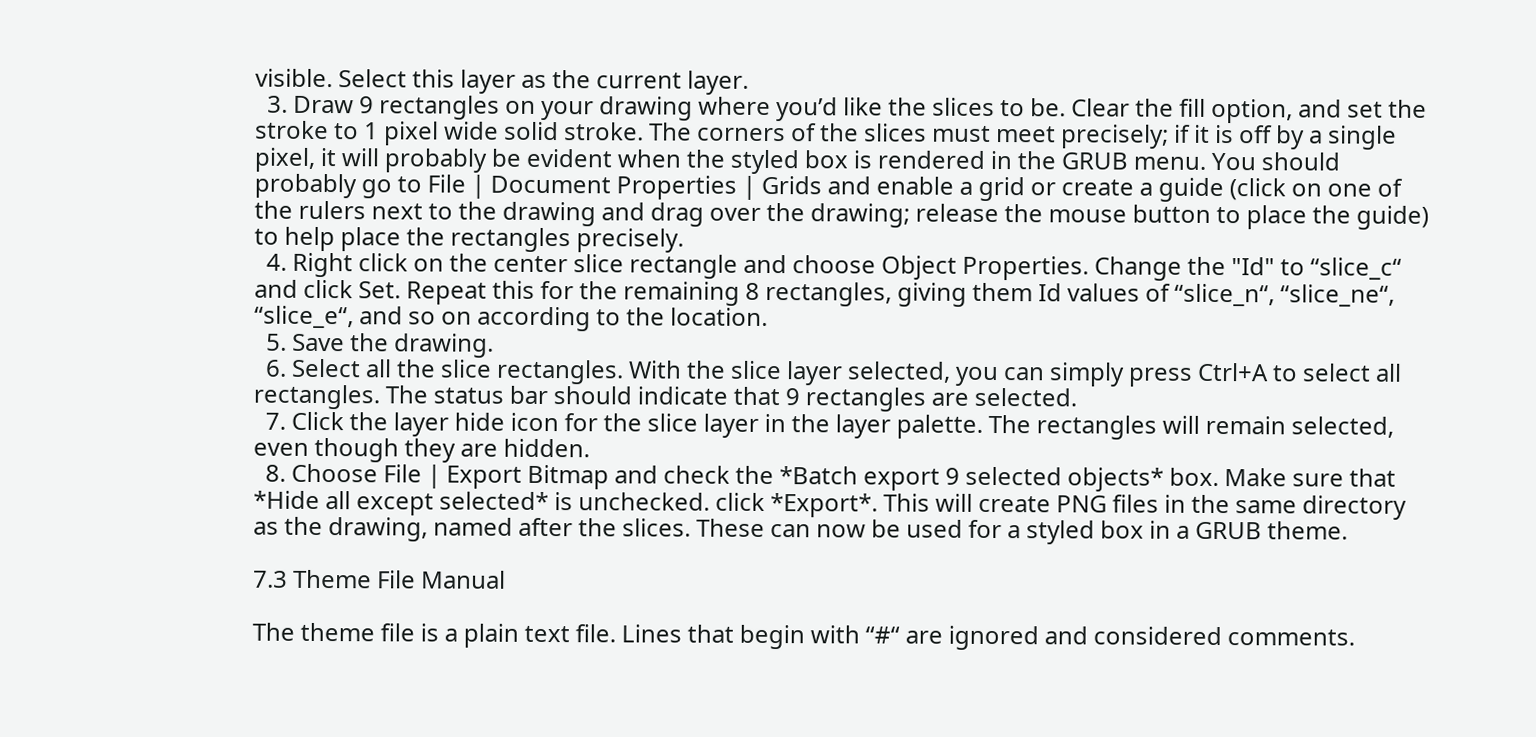visible. Select this layer as the current layer.
  3. Draw 9 rectangles on your drawing where you’d like the slices to be. Clear the fill option, and set the stroke to 1 pixel wide solid stroke. The corners of the slices must meet precisely; if it is off by a single pixel, it will probably be evident when the styled box is rendered in the GRUB menu. You should probably go to File | Document Properties | Grids and enable a grid or create a guide (click on one of the rulers next to the drawing and drag over the drawing; release the mouse button to place the guide) to help place the rectangles precisely.
  4. Right click on the center slice rectangle and choose Object Properties. Change the "Id" to “slice_c“ and click Set. Repeat this for the remaining 8 rectangles, giving them Id values of “slice_n“, “slice_ne“, “slice_e“, and so on according to the location.
  5. Save the drawing.
  6. Select all the slice rectangles. With the slice layer selected, you can simply press Ctrl+A to select all rectangles. The status bar should indicate that 9 rectangles are selected.
  7. Click the layer hide icon for the slice layer in the layer palette. The rectangles will remain selected, even though they are hidden.
  8. Choose File | Export Bitmap and check the *Batch export 9 selected objects* box. Make sure that *Hide all except selected* is unchecked. click *Export*. This will create PNG files in the same directory as the drawing, named after the slices. These can now be used for a styled box in a GRUB theme.

7.3 Theme File Manual

The theme file is a plain text file. Lines that begin with “#“ are ignored and considered comments.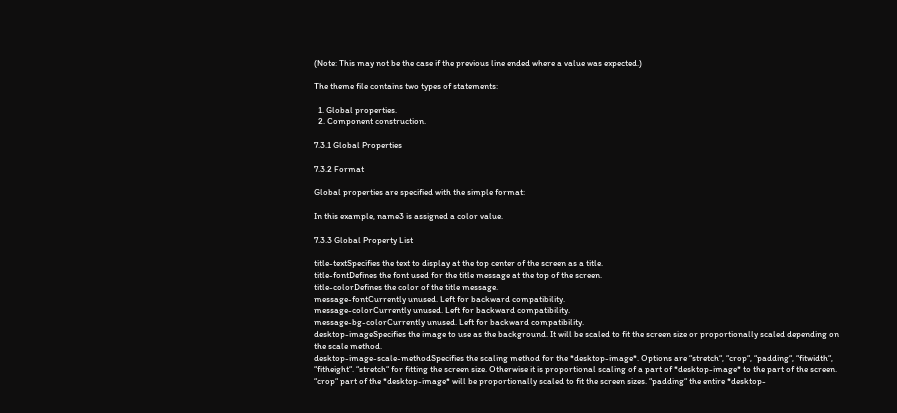(Note: This may not be the case if the previous line ended where a value was expected.)

The theme file contains two types of statements:

  1. Global properties.
  2. Component construction.

7.3.1 Global Properties

7.3.2 Format

Global properties are specified with the simple format:

In this example, name3 is assigned a color value.

7.3.3 Global Property List

title-textSpecifies the text to display at the top center of the screen as a title.
title-fontDefines the font used for the title message at the top of the screen.
title-colorDefines the color of the title message.
message-fontCurrently unused. Left for backward compatibility.
message-colorCurrently unused. Left for backward compatibility.
message-bg-colorCurrently unused. Left for backward compatibility.
desktop-imageSpecifies the image to use as the background. It will be scaled to fit the screen size or proportionally scaled depending on the scale method.
desktop-image-scale-methodSpecifies the scaling method for the *desktop-image*. Options are “stretch“, “crop“, “padding“, “fitwidth“, “fitheight“. “stretch“ for fitting the screen size. Otherwise it is proportional scaling of a part of *desktop-image* to the part of the screen. “crop“ part of the *desktop-image* will be proportionally scaled to fit the screen sizes. “padding“ the entire *desktop-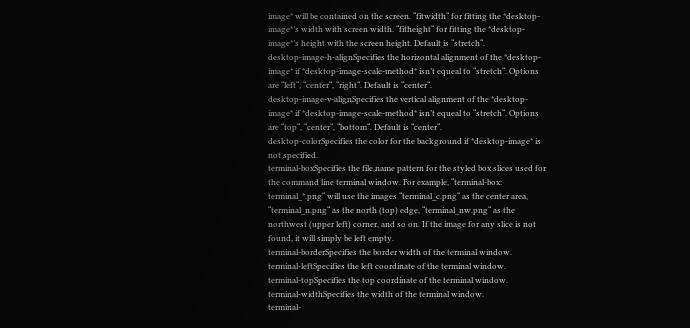image* will be contained on the screen. “fitwidth“ for fitting the *desktop-image*’s width with screen width. “fitheight“ for fitting the *desktop-image*’s height with the screen height. Default is “stretch“.
desktop-image-h-alignSpecifies the horizontal alignment of the *desktop-image* if *desktop-image-scale-method* isn’t equeal to “stretch“. Options are “left“, “center“, “right“. Default is “center“.
desktop-image-v-alignSpecifies the vertical alignment of the *desktop-image* if *desktop-image-scale-method* isn’t equeal to “stretch“. Options are “top“, “center“, “bottom“. Default is “center“.
desktop-colorSpecifies the color for the background if *desktop-image* is not specified.
terminal-boxSpecifies the file name pattern for the styled box slices used for the command line terminal window. For example, “terminal-box: terminal_*.png“ will use the images “terminal_c.png“ as the center area, “terminal_n.png“ as the north (top) edge, “terminal_nw.png“ as the northwest (upper left) corner, and so on. If the image for any slice is not found, it will simply be left empty.
terminal-borderSpecifies the border width of the terminal window.
terminal-leftSpecifies the left coordinate of the terminal window.
terminal-topSpecifies the top coordinate of the terminal window.
terminal-widthSpecifies the width of the terminal window.
terminal-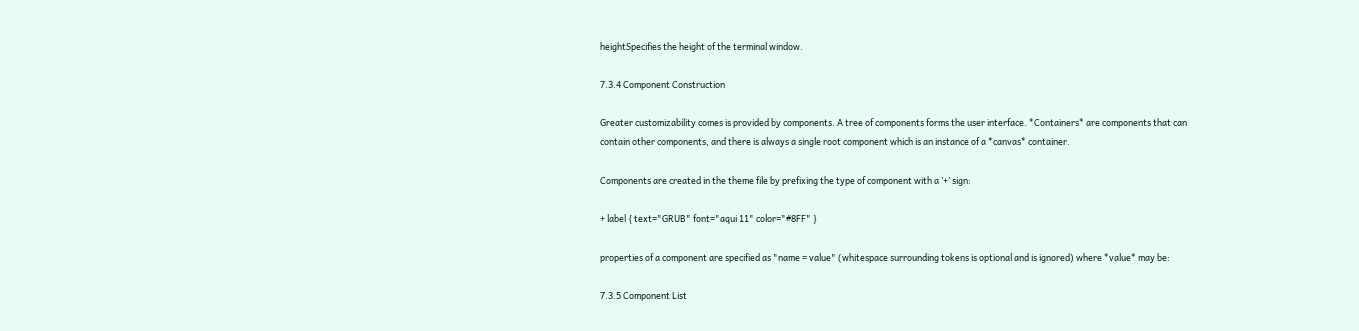heightSpecifies the height of the terminal window.

7.3.4 Component Construction

Greater customizability comes is provided by components. A tree of components forms the user interface. *Containers* are components that can contain other components, and there is always a single root component which is an instance of a *canvas* container.

Components are created in the theme file by prefixing the type of component with a ’+’ sign:

+ label { text="GRUB" font="aqui 11" color="#8FF" }

properties of a component are specified as "name = value" (whitespace surrounding tokens is optional and is ignored) where *value* may be:

7.3.5 Component List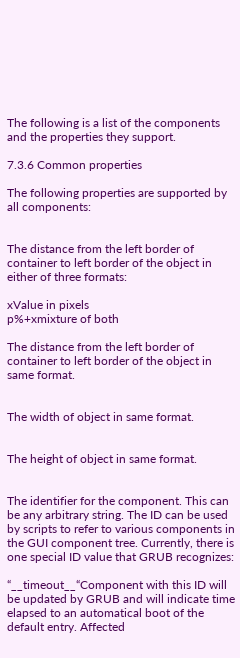The following is a list of the components and the properties they support.

7.3.6 Common properties

The following properties are supported by all components:


The distance from the left border of container to left border of the object in either of three formats:

xValue in pixels
p%+xmixture of both

The distance from the left border of container to left border of the object in same format.


The width of object in same format.


The height of object in same format.


The identifier for the component. This can be any arbitrary string. The ID can be used by scripts to refer to various components in the GUI component tree. Currently, there is one special ID value that GRUB recognizes:

“__timeout__“Component with this ID will be updated by GRUB and will indicate time elapsed to an automatical boot of the default entry. Affected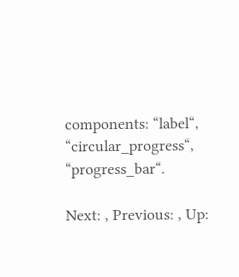components: “label“, “circular_progress“, “progress_bar“.

Next: , Previous: , Up: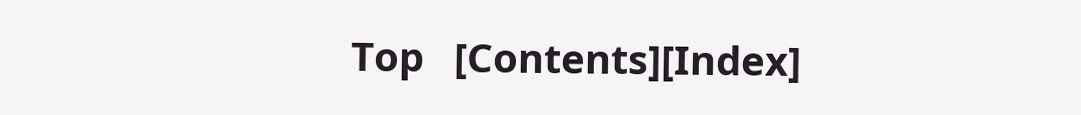Top   [Contents][Index]